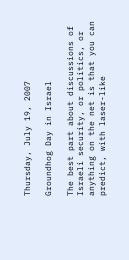Thursday, July 19, 2007

Groundhog Day in Israel

The best part about discussions of Israeli security, or politics, or anything on the net is that you can predict, with laser-like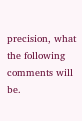precision, what the following comments will be.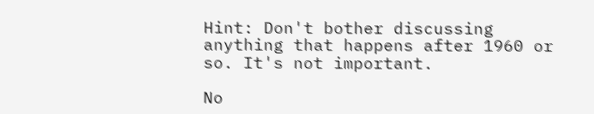Hint: Don't bother discussing anything that happens after 1960 or so. It's not important.

No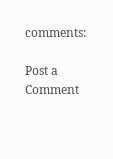comments:

Post a Comment